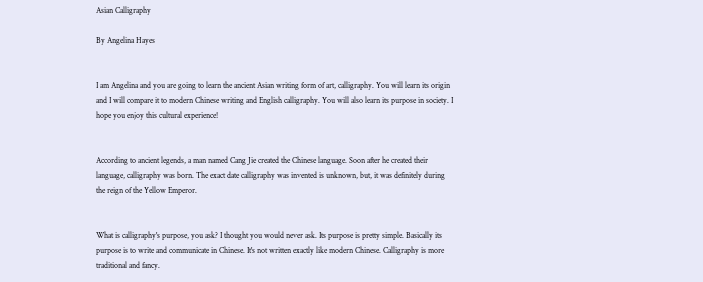Asian Calligraphy

By Angelina Hayes


I am Angelina and you are going to learn the ancient Asian writing form of art, calligraphy. You will learn its origin and I will compare it to modern Chinese writing and English calligraphy. You will also learn its purpose in society. I hope you enjoy this cultural experience!


According to ancient legends, a man named Cang Jie created the Chinese language. Soon after he created their language, calligraphy was born. The exact date calligraphy was invented is unknown, but, it was definitely during the reign of the Yellow Emperor.


What is calligraphy's purpose, you ask? I thought you would never ask. Its purpose is pretty simple. Basically its purpose is to write and communicate in Chinese. It's not written exactly like modern Chinese. Calligraphy is more traditional and fancy.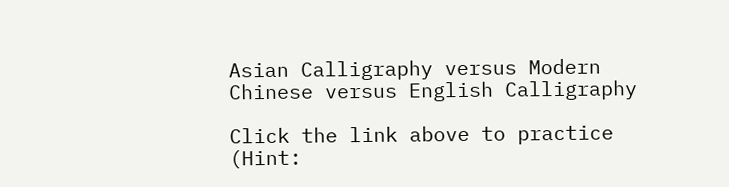Asian Calligraphy versus Modern Chinese versus English Calligraphy

Click the link above to practice (Hint: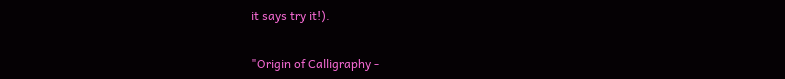it says try it!).


"Origin of Calligraphy -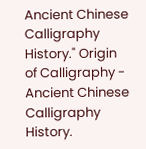Ancient Chinese Calligraphy History." Origin of Calligraphy - Ancient Chinese Calligraphy History.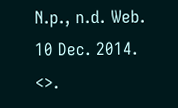N.p., n.d. Web. 10 Dec. 2014. <>.